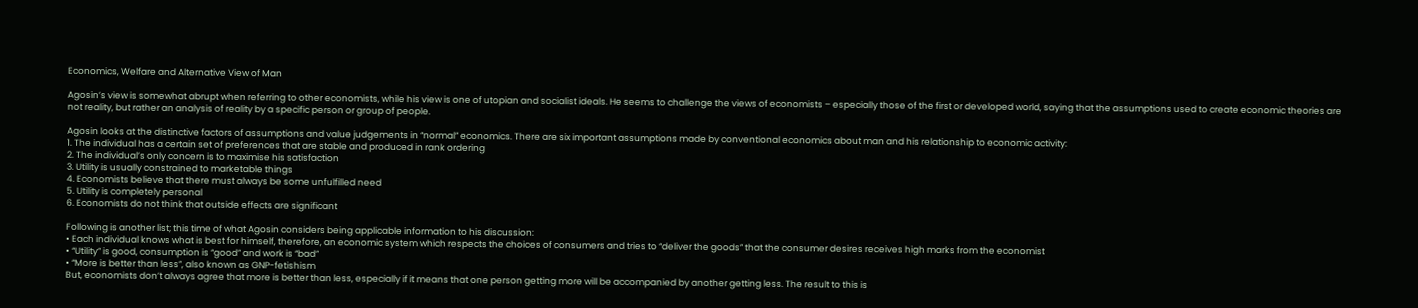Economics, Welfare and Alternative View of Man

Agosin’s view is somewhat abrupt when referring to other economists, while his view is one of utopian and socialist ideals. He seems to challenge the views of economists – especially those of the first or developed world, saying that the assumptions used to create economic theories are not reality, but rather an analysis of reality by a specific person or group of people.

Agosin looks at the distinctive factors of assumptions and value judgements in “normal” economics. There are six important assumptions made by conventional economics about man and his relationship to economic activity:
1. The individual has a certain set of preferences that are stable and produced in rank ordering
2. The individual’s only concern is to maximise his satisfaction
3. Utility is usually constrained to marketable things
4. Economists believe that there must always be some unfulfilled need
5. Utility is completely personal
6. Economists do not think that outside effects are significant

Following is another list; this time of what Agosin considers being applicable information to his discussion:
• Each individual knows what is best for himself, therefore, an economic system which respects the choices of consumers and tries to “deliver the goods” that the consumer desires receives high marks from the economist
• “Utility” is good, consumption is “good” and work is “bad”
• “More is better than less”, also known as GNP-fetishism
But, economists don’t always agree that more is better than less, especially if it means that one person getting more will be accompanied by another getting less. The result to this is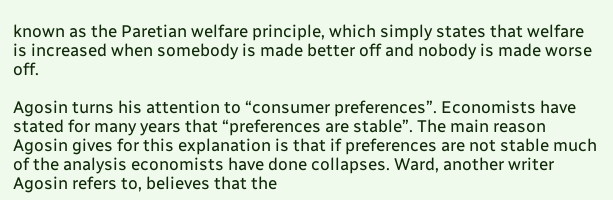known as the Paretian welfare principle, which simply states that welfare is increased when somebody is made better off and nobody is made worse off.

Agosin turns his attention to “consumer preferences”. Economists have stated for many years that “preferences are stable”. The main reason Agosin gives for this explanation is that if preferences are not stable much of the analysis economists have done collapses. Ward, another writer Agosin refers to, believes that the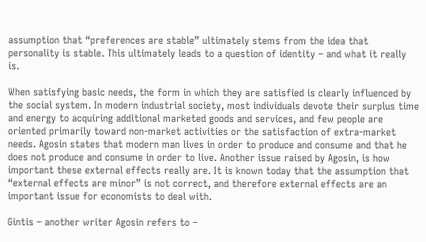assumption that “preferences are stable” ultimately stems from the idea that personality is stable. This ultimately leads to a question of identity – and what it really is.

When satisfying basic needs, the form in which they are satisfied is clearly influenced by the social system. In modern industrial society, most individuals devote their surplus time and energy to acquiring additional marketed goods and services, and few people are oriented primarily toward non-market activities or the satisfaction of extra-market needs. Agosin states that modern man lives in order to produce and consume and that he does not produce and consume in order to live. Another issue raised by Agosin, is how important these external effects really are. It is known today that the assumption that “external effects are minor” is not correct, and therefore external effects are an important issue for economists to deal with.

Gintis – another writer Agosin refers to –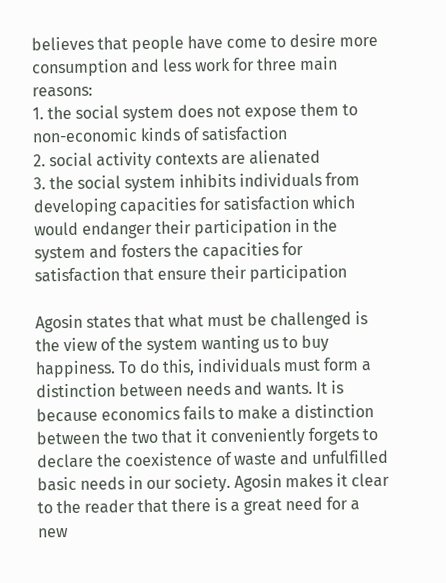believes that people have come to desire more consumption and less work for three main reasons:
1. the social system does not expose them to non-economic kinds of satisfaction
2. social activity contexts are alienated
3. the social system inhibits individuals from developing capacities for satisfaction which would endanger their participation in the system and fosters the capacities for satisfaction that ensure their participation

Agosin states that what must be challenged is the view of the system wanting us to buy happiness. To do this, individuals must form a distinction between needs and wants. It is because economics fails to make a distinction between the two that it conveniently forgets to declare the coexistence of waste and unfulfilled basic needs in our society. Agosin makes it clear to the reader that there is a great need for a new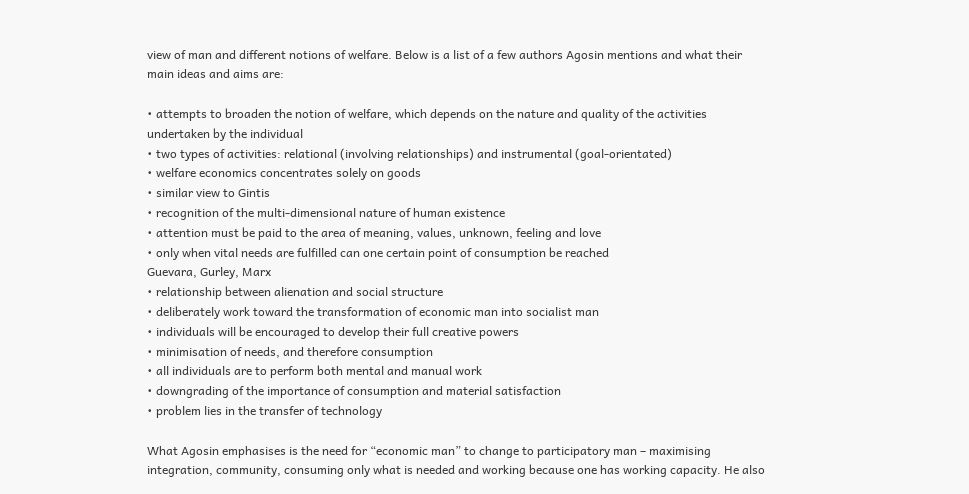view of man and different notions of welfare. Below is a list of a few authors Agosin mentions and what their main ideas and aims are:

• attempts to broaden the notion of welfare, which depends on the nature and quality of the activities undertaken by the individual
• two types of activities: relational (involving relationships) and instrumental (goal-orientated)
• welfare economics concentrates solely on goods
• similar view to Gintis
• recognition of the multi-dimensional nature of human existence
• attention must be paid to the area of meaning, values, unknown, feeling and love
• only when vital needs are fulfilled can one certain point of consumption be reached
Guevara, Gurley, Marx
• relationship between alienation and social structure
• deliberately work toward the transformation of economic man into socialist man
• individuals will be encouraged to develop their full creative powers
• minimisation of needs, and therefore consumption
• all individuals are to perform both mental and manual work
• downgrading of the importance of consumption and material satisfaction
• problem lies in the transfer of technology

What Agosin emphasises is the need for “economic man” to change to participatory man – maximising integration, community, consuming only what is needed and working because one has working capacity. He also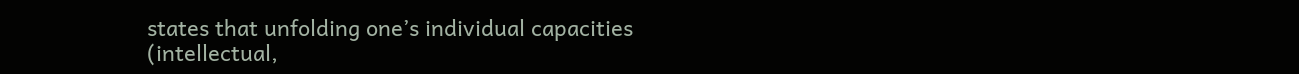states that unfolding one’s individual capacities (intellectual,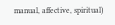manual, affective, spiritual)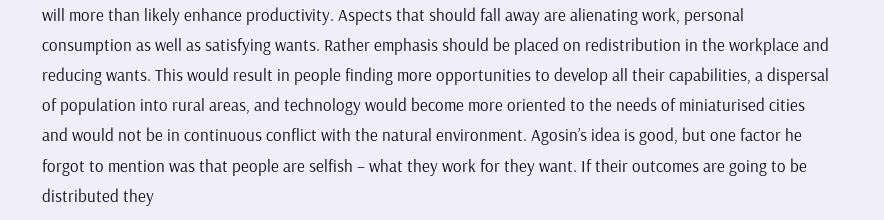will more than likely enhance productivity. Aspects that should fall away are alienating work, personal consumption as well as satisfying wants. Rather emphasis should be placed on redistribution in the workplace and reducing wants. This would result in people finding more opportunities to develop all their capabilities, a dispersal of population into rural areas, and technology would become more oriented to the needs of miniaturised cities and would not be in continuous conflict with the natural environment. Agosin’s idea is good, but one factor he forgot to mention was that people are selfish – what they work for they want. If their outcomes are going to be distributed they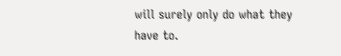will surely only do what they have to.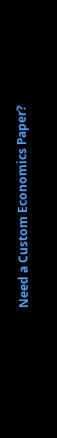Need a Custom Economics Paper?